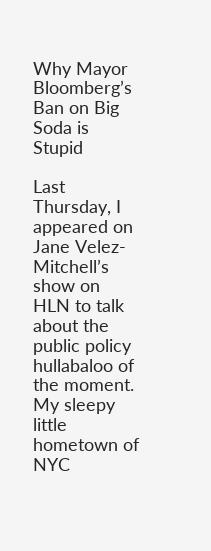Why Mayor Bloomberg’s Ban on Big Soda is Stupid

Last Thursday, I appeared on Jane Velez-Mitchell’s show on HLN to talk about the public policy hullabaloo of the moment. My sleepy little hometown of NYC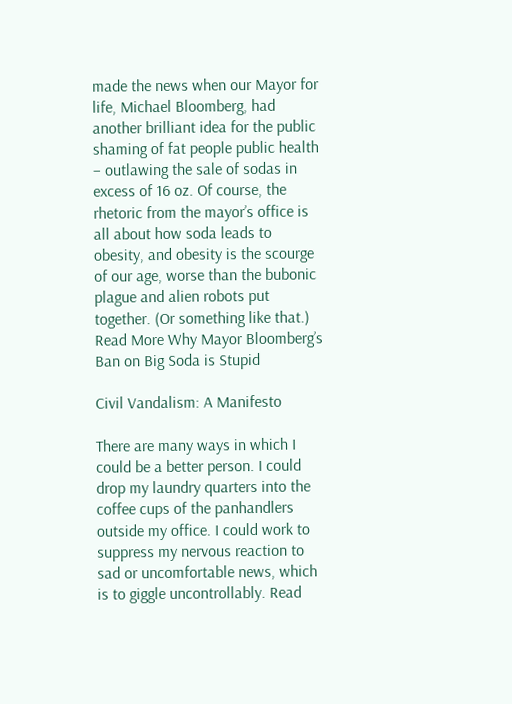made the news when our Mayor for life, Michael Bloomberg, had another brilliant idea for the public shaming of fat people public health – outlawing the sale of sodas in excess of 16 oz. Of course, the rhetoric from the mayor’s office is all about how soda leads to obesity, and obesity is the scourge of our age, worse than the bubonic plague and alien robots put together. (Or something like that.) Read More Why Mayor Bloomberg’s Ban on Big Soda is Stupid

Civil Vandalism: A Manifesto

There are many ways in which I could be a better person. I could drop my laundry quarters into the coffee cups of the panhandlers outside my office. I could work to suppress my nervous reaction to sad or uncomfortable news, which is to giggle uncontrollably. Read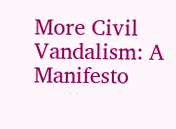More Civil Vandalism: A Manifesto